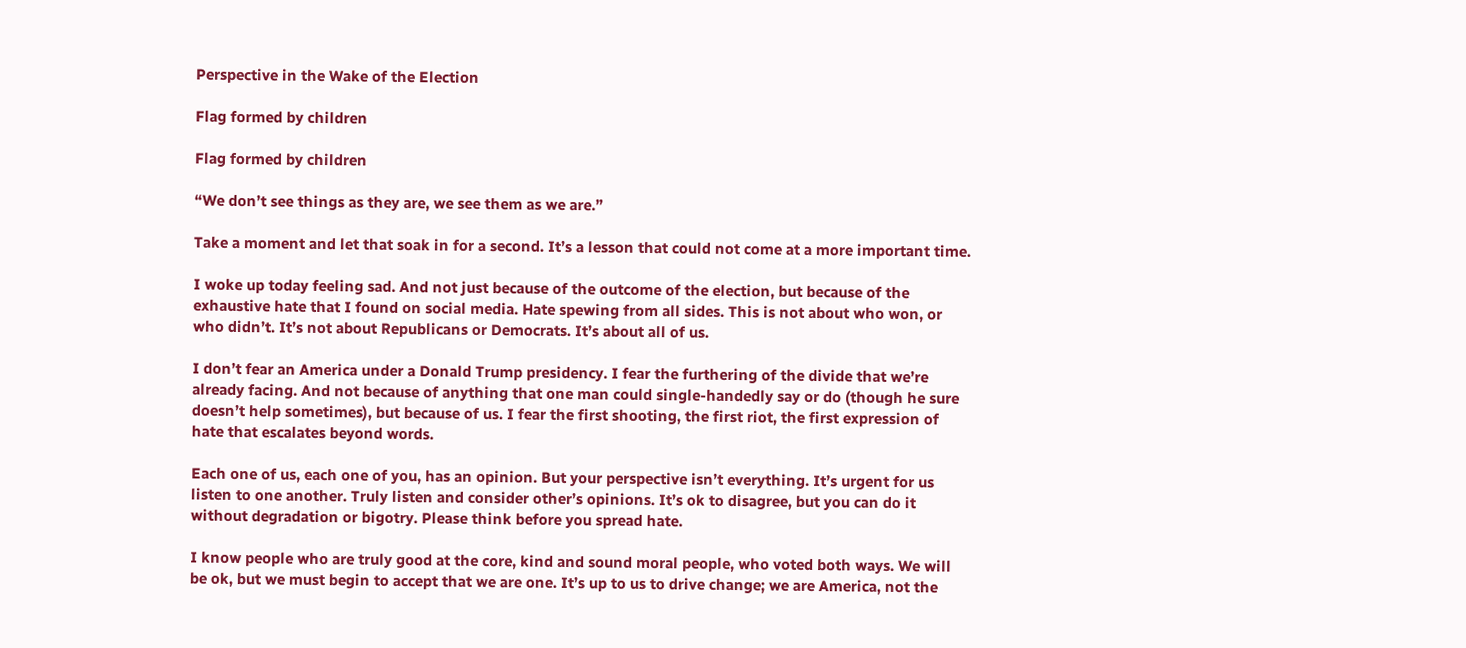Perspective in the Wake of the Election

Flag formed by children

Flag formed by children

“We don’t see things as they are, we see them as we are.”

Take a moment and let that soak in for a second. It’s a lesson that could not come at a more important time.

I woke up today feeling sad. And not just because of the outcome of the election, but because of the exhaustive hate that I found on social media. Hate spewing from all sides. This is not about who won, or who didn’t. It’s not about Republicans or Democrats. It’s about all of us.

I don’t fear an America under a Donald Trump presidency. I fear the furthering of the divide that we’re already facing. And not because of anything that one man could single-handedly say or do (though he sure doesn’t help sometimes), but because of us. I fear the first shooting, the first riot, the first expression of hate that escalates beyond words.

Each one of us, each one of you, has an opinion. But your perspective isn’t everything. It’s urgent for us listen to one another. Truly listen and consider other’s opinions. It’s ok to disagree, but you can do it without degradation or bigotry. Please think before you spread hate.

I know people who are truly good at the core, kind and sound moral people, who voted both ways. We will be ok, but we must begin to accept that we are one. It’s up to us to drive change; we are America, not the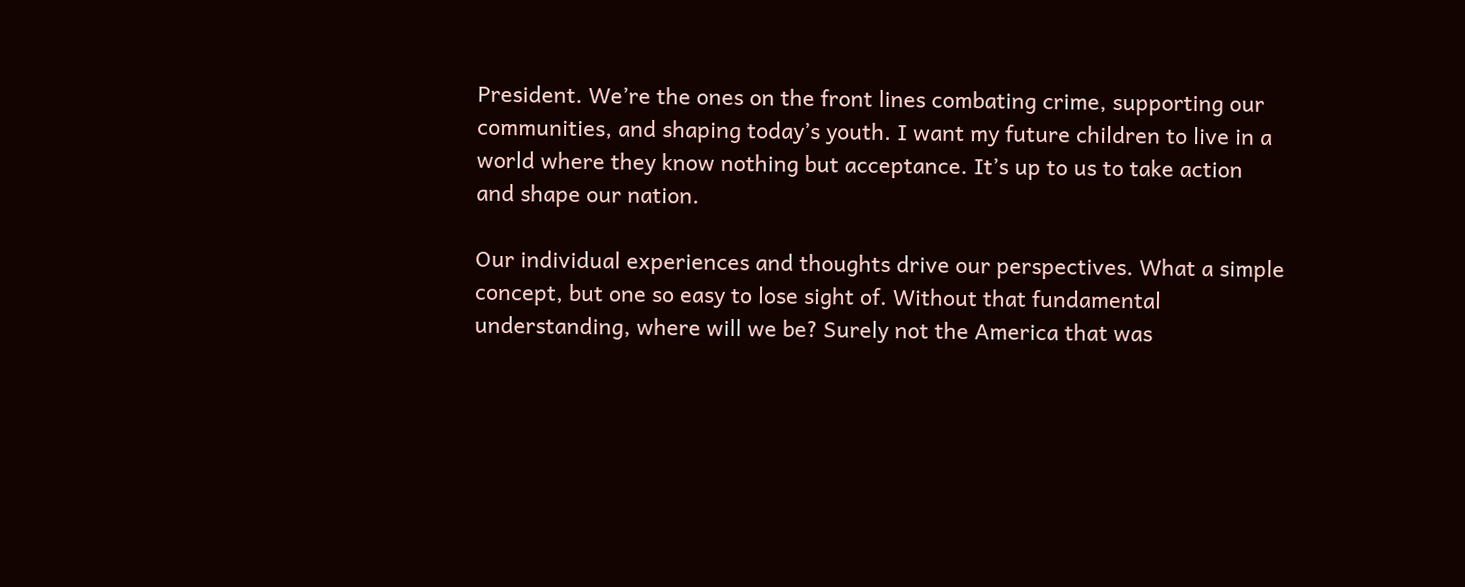President. We’re the ones on the front lines combating crime, supporting our communities, and shaping today’s youth. I want my future children to live in a world where they know nothing but acceptance. It’s up to us to take action and shape our nation.

Our individual experiences and thoughts drive our perspectives. What a simple concept, but one so easy to lose sight of. Without that fundamental understanding, where will we be? Surely not the America that was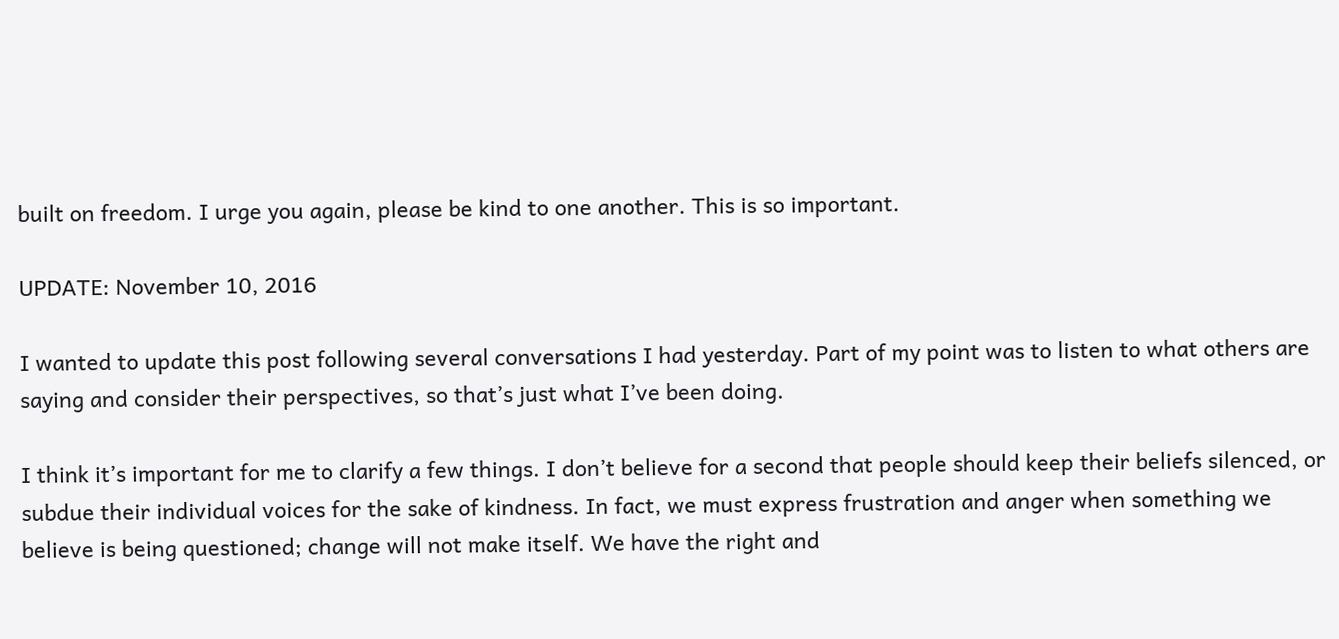built on freedom. I urge you again, please be kind to one another. This is so important.

UPDATE: November 10, 2016

I wanted to update this post following several conversations I had yesterday. Part of my point was to listen to what others are saying and consider their perspectives, so that’s just what I’ve been doing.

I think it’s important for me to clarify a few things. I don’t believe for a second that people should keep their beliefs silenced, or subdue their individual voices for the sake of kindness. In fact, we must express frustration and anger when something we believe is being questioned; change will not make itself. We have the right and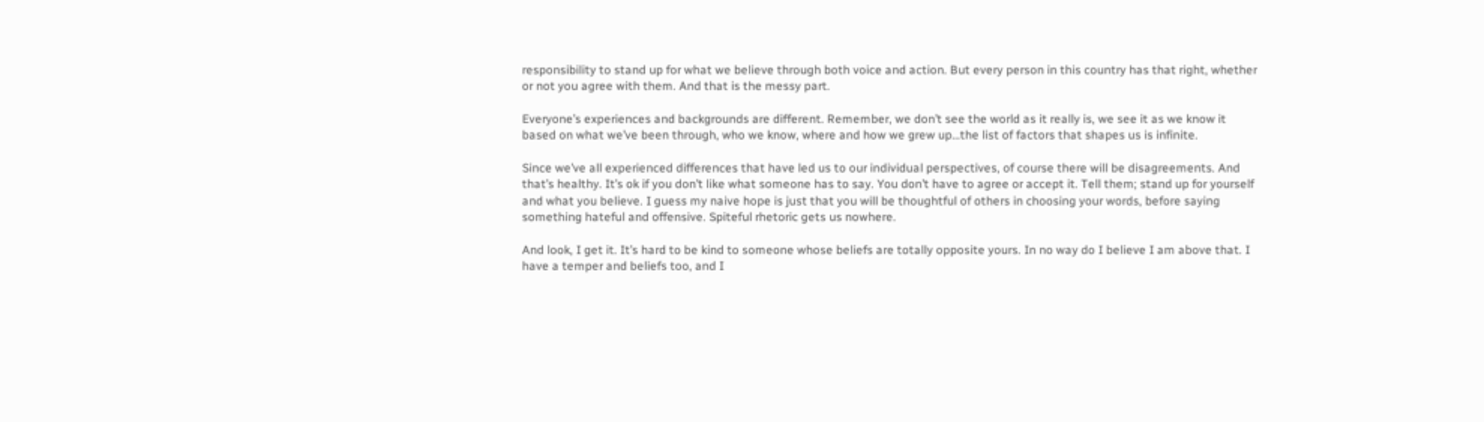responsibility to stand up for what we believe through both voice and action. But every person in this country has that right, whether or not you agree with them. And that is the messy part.

Everyone’s experiences and backgrounds are different. Remember, we don’t see the world as it really is, we see it as we know it based on what we’ve been through, who we know, where and how we grew up…the list of factors that shapes us is infinite.

Since we’ve all experienced differences that have led us to our individual perspectives, of course there will be disagreements. And that’s healthy. It’s ok if you don’t like what someone has to say. You don’t have to agree or accept it. Tell them; stand up for yourself and what you believe. I guess my naive hope is just that you will be thoughtful of others in choosing your words, before saying something hateful and offensive. Spiteful rhetoric gets us nowhere.

And look, I get it. It’s hard to be kind to someone whose beliefs are totally opposite yours. In no way do I believe I am above that. I have a temper and beliefs too, and I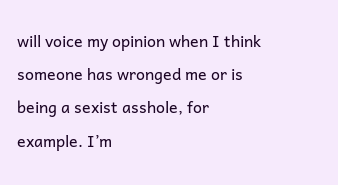will voice my opinion when I think someone has wronged me or is being a sexist asshole, for example. I’m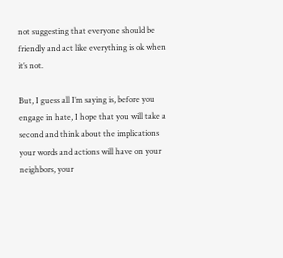not suggesting that everyone should be friendly and act like everything is ok when it’s not.

But, I guess all I’m saying is, before you engage in hate, I hope that you will take a second and think about the implications your words and actions will have on your neighbors, your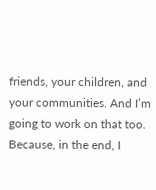friends, your children, and your communities. And I’m going to work on that too. Because, in the end, I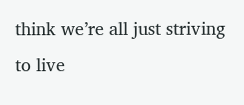think we’re all just striving to live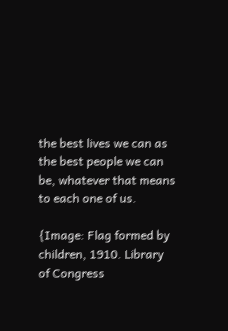the best lives we can as the best people we can be, whatever that means to each one of us.

{Image: Flag formed by children, 1910. Library of Congress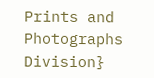Prints and Photographs Division}